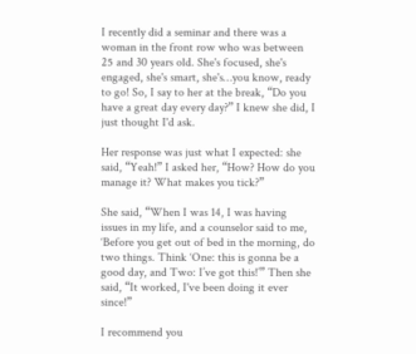I recently did a seminar and there was a woman in the front row who was between 25 and 30 years old. She's focused, she's engaged, she's smart, she's…you know, ready to go! So, I say to her at the break, “Do you have a great day every day?” I knew she did, I just thought I'd ask.

Her response was just what I expected: she said, “Yeah!” I asked her, “How? How do you manage it? What makes you tick?”

She said, “When I was 14, I was having issues in my life, and a counselor said to me, ‘Before you get out of bed in the morning, do two things. Think ‘One: this is gonna be a good day, and Two: I’ve got this!’” Then she said, “It worked, I've been doing it ever since!”

I recommend you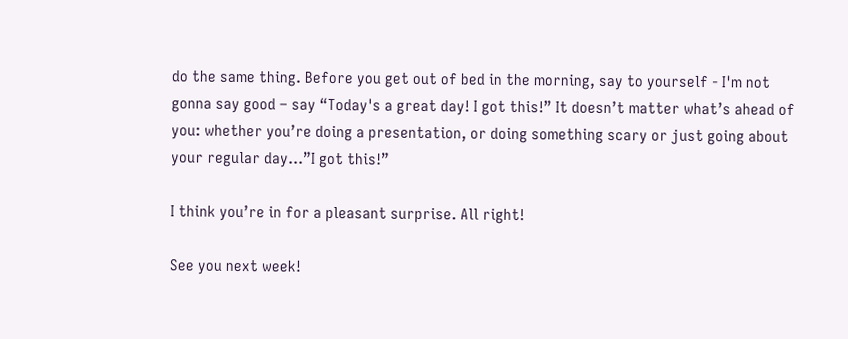do the same thing. Before you get out of bed in the morning, say to yourself - I'm not gonna say good – say “Today's a great day! I got this!” It doesn’t matter what’s ahead of you: whether you’re doing a presentation, or doing something scary or just going about your regular day…”I got this!”

I think you’re in for a pleasant surprise. All right!

See you next week!